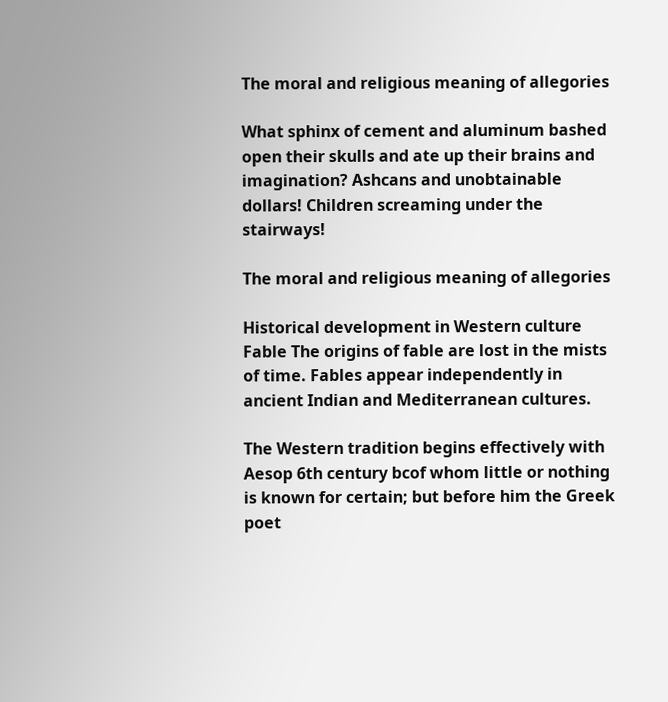The moral and religious meaning of allegories

What sphinx of cement and aluminum bashed open their skulls and ate up their brains and imagination? Ashcans and unobtainable dollars! Children screaming under the stairways!

The moral and religious meaning of allegories

Historical development in Western culture Fable The origins of fable are lost in the mists of time. Fables appear independently in ancient Indian and Mediterranean cultures.

The Western tradition begins effectively with Aesop 6th century bcof whom little or nothing is known for certain; but before him the Greek poet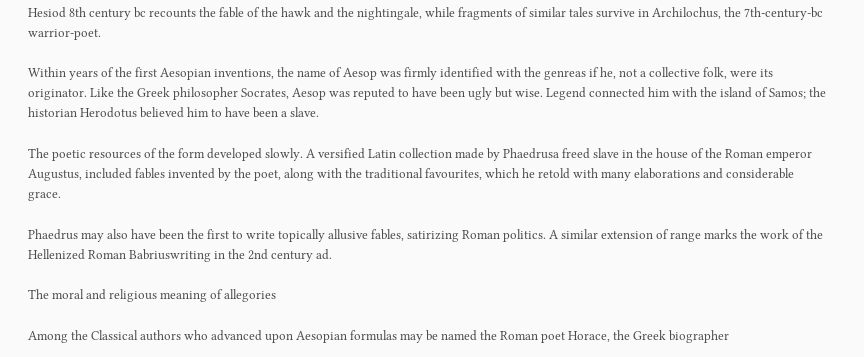Hesiod 8th century bc recounts the fable of the hawk and the nightingale, while fragments of similar tales survive in Archilochus, the 7th-century-bc warrior-poet.

Within years of the first Aesopian inventions, the name of Aesop was firmly identified with the genreas if he, not a collective folk, were its originator. Like the Greek philosopher Socrates, Aesop was reputed to have been ugly but wise. Legend connected him with the island of Samos; the historian Herodotus believed him to have been a slave.

The poetic resources of the form developed slowly. A versified Latin collection made by Phaedrusa freed slave in the house of the Roman emperor Augustus, included fables invented by the poet, along with the traditional favourites, which he retold with many elaborations and considerable grace.

Phaedrus may also have been the first to write topically allusive fables, satirizing Roman politics. A similar extension of range marks the work of the Hellenized Roman Babriuswriting in the 2nd century ad.

The moral and religious meaning of allegories

Among the Classical authors who advanced upon Aesopian formulas may be named the Roman poet Horace, the Greek biographer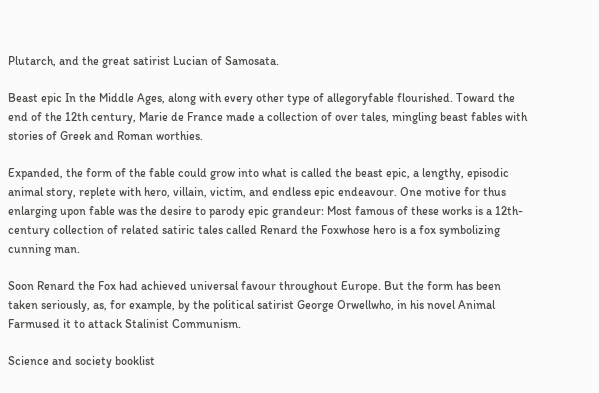Plutarch, and the great satirist Lucian of Samosata.

Beast epic In the Middle Ages, along with every other type of allegoryfable flourished. Toward the end of the 12th century, Marie de France made a collection of over tales, mingling beast fables with stories of Greek and Roman worthies.

Expanded, the form of the fable could grow into what is called the beast epic, a lengthy, episodic animal story, replete with hero, villain, victim, and endless epic endeavour. One motive for thus enlarging upon fable was the desire to parody epic grandeur: Most famous of these works is a 12th-century collection of related satiric tales called Renard the Foxwhose hero is a fox symbolizing cunning man.

Soon Renard the Fox had achieved universal favour throughout Europe. But the form has been taken seriously, as, for example, by the political satirist George Orwellwho, in his novel Animal Farmused it to attack Stalinist Communism.

Science and society booklist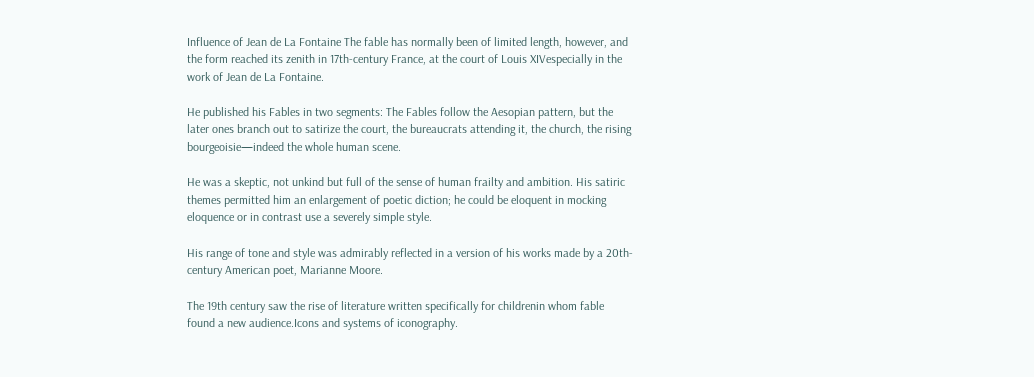Influence of Jean de La Fontaine The fable has normally been of limited length, however, and the form reached its zenith in 17th-century France, at the court of Louis XIVespecially in the work of Jean de La Fontaine.

He published his Fables in two segments: The Fables follow the Aesopian pattern, but the later ones branch out to satirize the court, the bureaucrats attending it, the church, the rising bourgeoisie—indeed the whole human scene.

He was a skeptic, not unkind but full of the sense of human frailty and ambition. His satiric themes permitted him an enlargement of poetic diction; he could be eloquent in mocking eloquence or in contrast use a severely simple style.

His range of tone and style was admirably reflected in a version of his works made by a 20th-century American poet, Marianne Moore.

The 19th century saw the rise of literature written specifically for childrenin whom fable found a new audience.Icons and systems of iconography.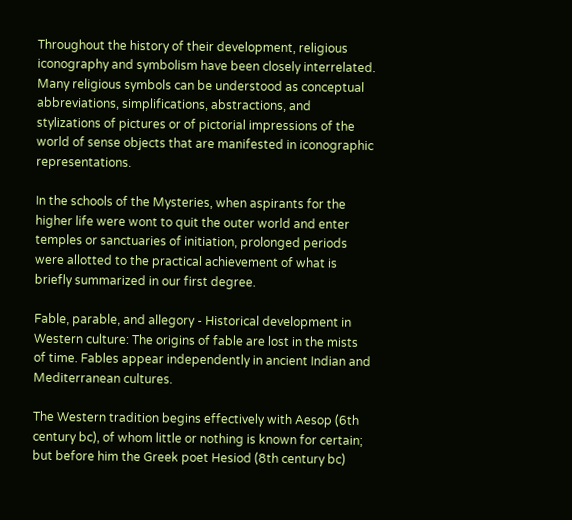Throughout the history of their development, religious iconography and symbolism have been closely interrelated. Many religious symbols can be understood as conceptual abbreviations, simplifications, abstractions, and stylizations of pictures or of pictorial impressions of the world of sense objects that are manifested in iconographic representations.

In the schools of the Mysteries, when aspirants for the higher life were wont to quit the outer world and enter temples or sanctuaries of initiation, prolonged periods were allotted to the practical achievement of what is briefly summarized in our first degree.

Fable, parable, and allegory - Historical development in Western culture: The origins of fable are lost in the mists of time. Fables appear independently in ancient Indian and Mediterranean cultures.

The Western tradition begins effectively with Aesop (6th century bc), of whom little or nothing is known for certain; but before him the Greek poet Hesiod (8th century bc)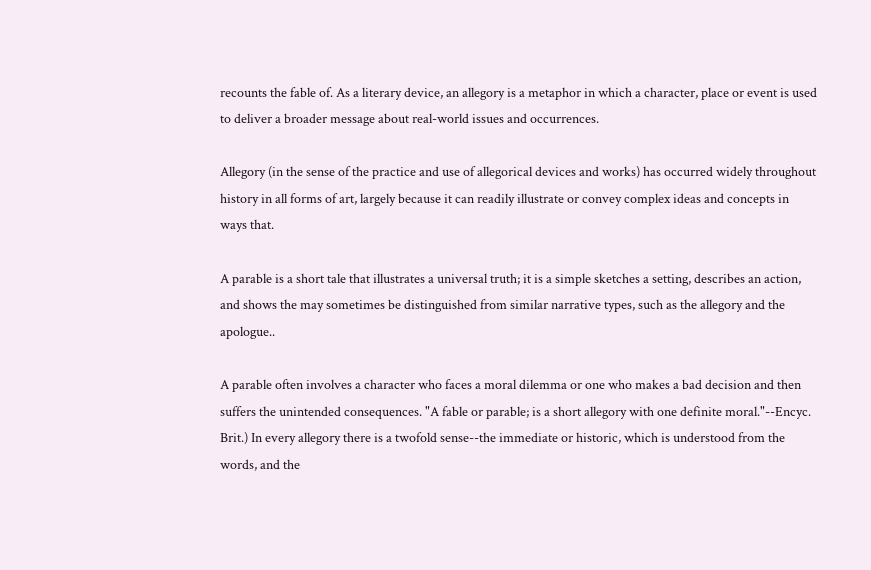recounts the fable of. As a literary device, an allegory is a metaphor in which a character, place or event is used to deliver a broader message about real-world issues and occurrences.

Allegory (in the sense of the practice and use of allegorical devices and works) has occurred widely throughout history in all forms of art, largely because it can readily illustrate or convey complex ideas and concepts in ways that.

A parable is a short tale that illustrates a universal truth; it is a simple sketches a setting, describes an action, and shows the may sometimes be distinguished from similar narrative types, such as the allegory and the apologue..

A parable often involves a character who faces a moral dilemma or one who makes a bad decision and then suffers the unintended consequences. "A fable or parable; is a short allegory with one definite moral."--Encyc. Brit.) In every allegory there is a twofold sense--the immediate or historic, which is understood from the words, and the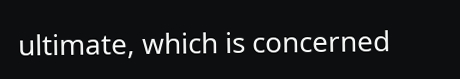ultimate, which is concerned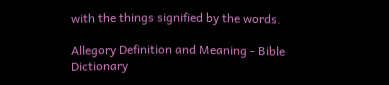with the things signified by the words.

Allegory Definition and Meaning - Bible Dictionary